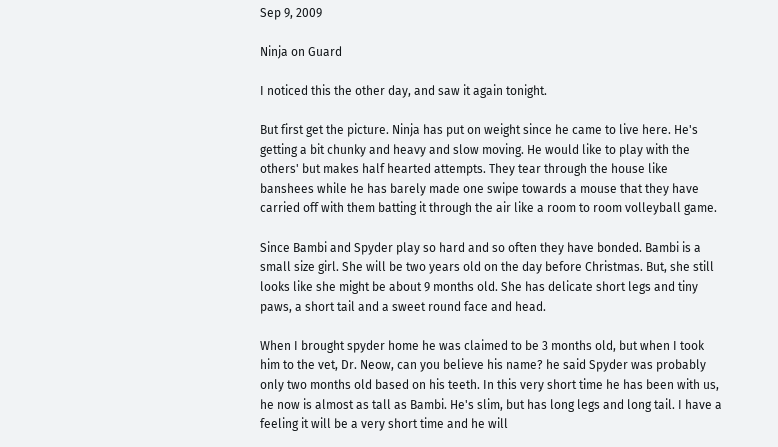Sep 9, 2009

Ninja on Guard

I noticed this the other day, and saw it again tonight.

But first get the picture. Ninja has put on weight since he came to live here. He's getting a bit chunky and heavy and slow moving. He would like to play with the others' but makes half hearted attempts. They tear through the house like banshees while he has barely made one swipe towards a mouse that they have carried off with them batting it through the air like a room to room volleyball game.

Since Bambi and Spyder play so hard and so often they have bonded. Bambi is a small size girl. She will be two years old on the day before Christmas. But, she still looks like she might be about 9 months old. She has delicate short legs and tiny paws, a short tail and a sweet round face and head.

When I brought spyder home he was claimed to be 3 months old, but when I took him to the vet, Dr. Neow, can you believe his name? he said Spyder was probably only two months old based on his teeth. In this very short time he has been with us, he now is almost as tall as Bambi. He's slim, but has long legs and long tail. I have a feeling it will be a very short time and he will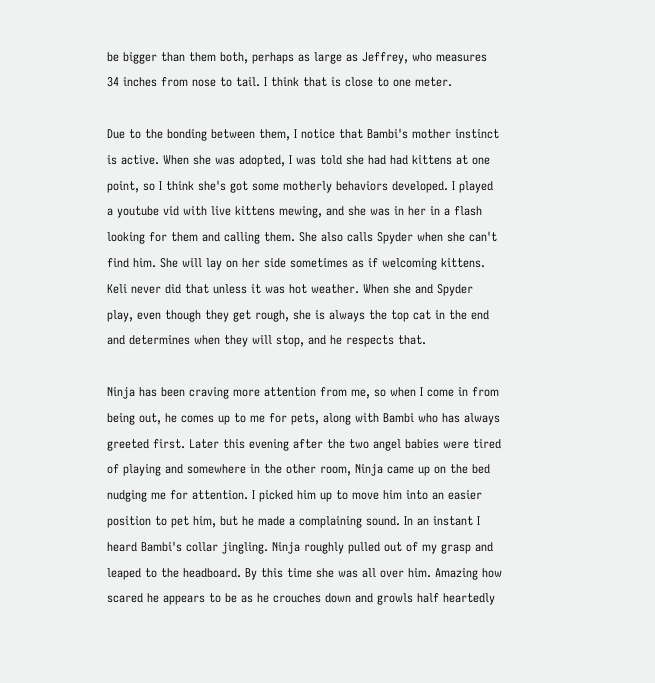be bigger than them both, perhaps as large as Jeffrey, who measures 34 inches from nose to tail. I think that is close to one meter.

Due to the bonding between them, I notice that Bambi's mother instinct is active. When she was adopted, I was told she had had kittens at one point, so I think she's got some motherly behaviors developed. I played a youtube vid with live kittens mewing, and she was in her in a flash looking for them and calling them. She also calls Spyder when she can't find him. She will lay on her side sometimes as if welcoming kittens. Keli never did that unless it was hot weather. When she and Spyder play, even though they get rough, she is always the top cat in the end and determines when they will stop, and he respects that.

Ninja has been craving more attention from me, so when I come in from being out, he comes up to me for pets, along with Bambi who has always greeted first. Later this evening after the two angel babies were tired of playing and somewhere in the other room, Ninja came up on the bed nudging me for attention. I picked him up to move him into an easier position to pet him, but he made a complaining sound. In an instant I heard Bambi's collar jingling. Ninja roughly pulled out of my grasp and leaped to the headboard. By this time she was all over him. Amazing how scared he appears to be as he crouches down and growls half heartedly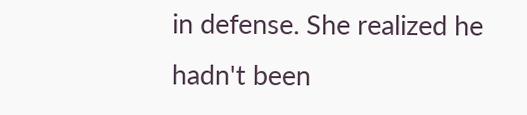in defense. She realized he hadn't been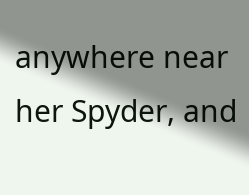anywhere near her Spyder, and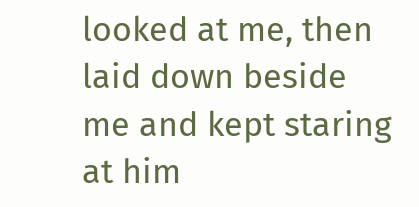looked at me, then laid down beside me and kept staring at him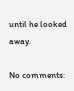until he looked away.

No comments: